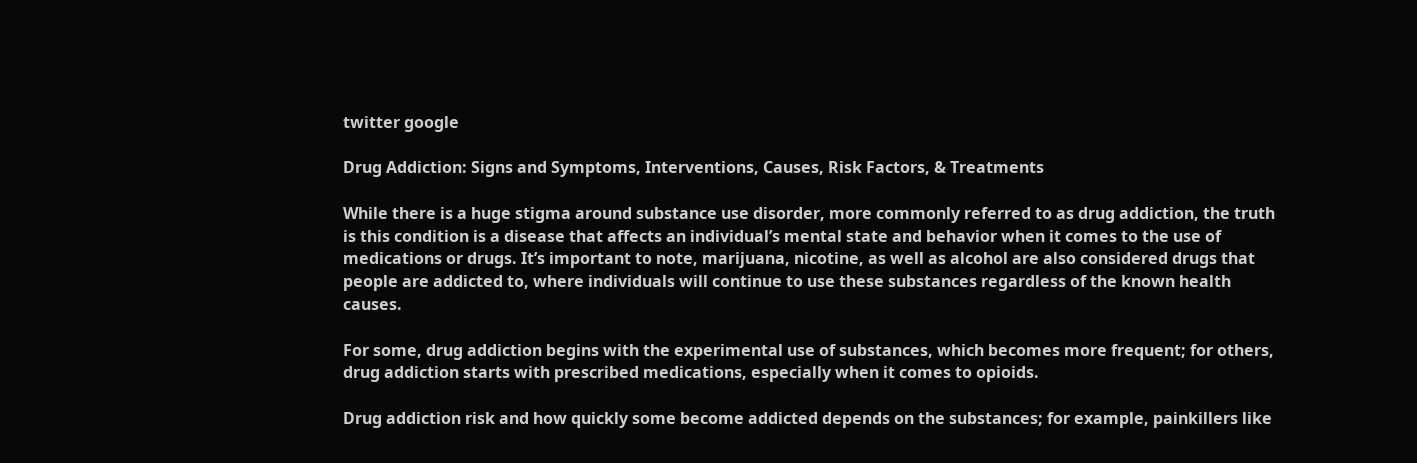twitter google

Drug Addiction: Signs and Symptoms, Interventions, Causes, Risk Factors, & Treatments

While there is a huge stigma around substance use disorder, more commonly referred to as drug addiction, the truth is this condition is a disease that affects an individual’s mental state and behavior when it comes to the use of medications or drugs. It’s important to note, marijuana, nicotine, as well as alcohol are also considered drugs that people are addicted to, where individuals will continue to use these substances regardless of the known health causes.

For some, drug addiction begins with the experimental use of substances, which becomes more frequent; for others, drug addiction starts with prescribed medications, especially when it comes to opioids.

Drug addiction risk and how quickly some become addicted depends on the substances; for example, painkillers like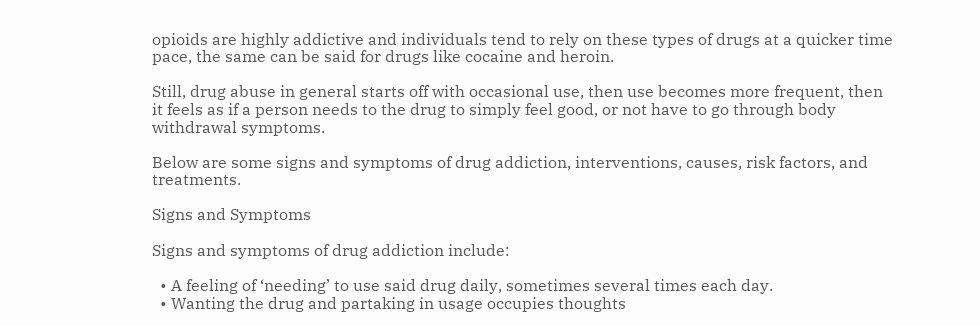opioids are highly addictive and individuals tend to rely on these types of drugs at a quicker time pace, the same can be said for drugs like cocaine and heroin.

Still, drug abuse in general starts off with occasional use, then use becomes more frequent, then it feels as if a person needs to the drug to simply feel good, or not have to go through body withdrawal symptoms.

Below are some signs and symptoms of drug addiction, interventions, causes, risk factors, and treatments.

Signs and Symptoms

Signs and symptoms of drug addiction include:

  • A feeling of ‘needing’ to use said drug daily, sometimes several times each day.
  • Wanting the drug and partaking in usage occupies thoughts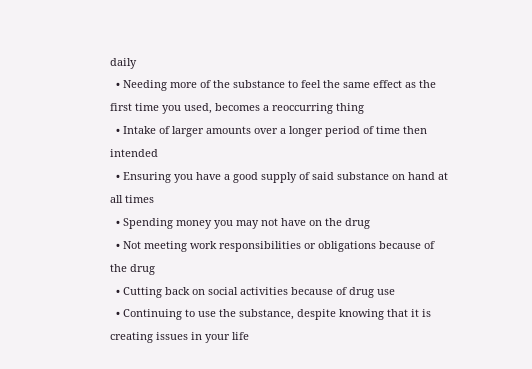daily
  • Needing more of the substance to feel the same effect as the first time you used, becomes a reoccurring thing
  • Intake of larger amounts over a longer period of time then intended
  • Ensuring you have a good supply of said substance on hand at all times
  • Spending money you may not have on the drug
  • Not meeting work responsibilities or obligations because of the drug
  • Cutting back on social activities because of drug use
  • Continuing to use the substance, despite knowing that it is creating issues in your life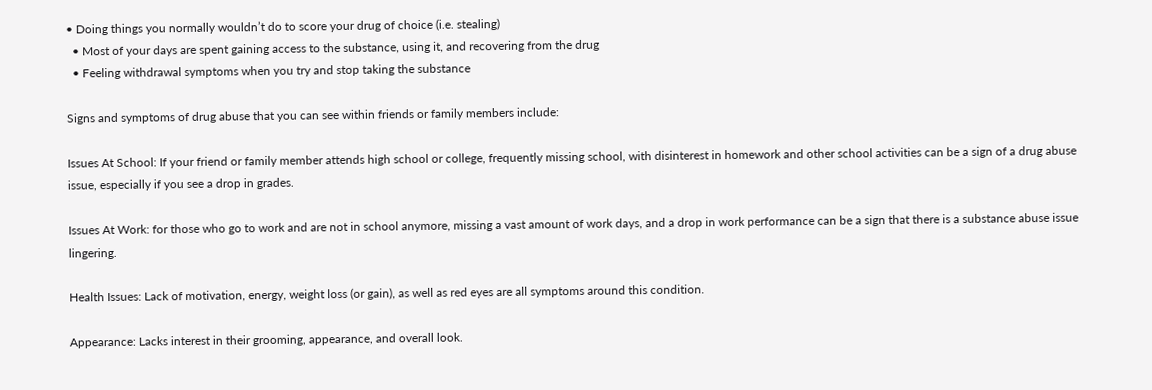• Doing things you normally wouldn’t do to score your drug of choice (i.e. stealing)
  • Most of your days are spent gaining access to the substance, using it, and recovering from the drug
  • Feeling withdrawal symptoms when you try and stop taking the substance

Signs and symptoms of drug abuse that you can see within friends or family members include:

Issues At School: If your friend or family member attends high school or college, frequently missing school, with disinterest in homework and other school activities can be a sign of a drug abuse issue, especially if you see a drop in grades.

Issues At Work: for those who go to work and are not in school anymore, missing a vast amount of work days, and a drop in work performance can be a sign that there is a substance abuse issue lingering.

Health Issues: Lack of motivation, energy, weight loss (or gain), as well as red eyes are all symptoms around this condition.

Appearance: Lacks interest in their grooming, appearance, and overall look.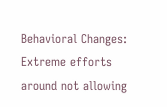Behavioral Changes: Extreme efforts around not allowing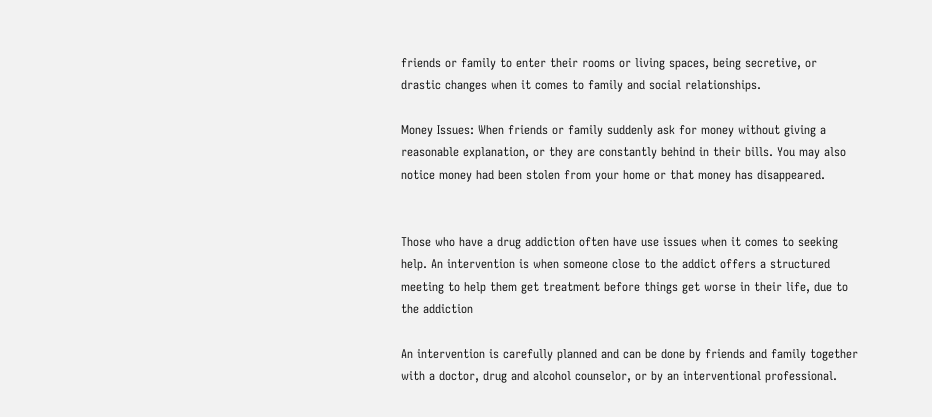friends or family to enter their rooms or living spaces, being secretive, or drastic changes when it comes to family and social relationships.

Money Issues: When friends or family suddenly ask for money without giving a reasonable explanation, or they are constantly behind in their bills. You may also notice money had been stolen from your home or that money has disappeared.


Those who have a drug addiction often have use issues when it comes to seeking help. An intervention is when someone close to the addict offers a structured meeting to help them get treatment before things get worse in their life, due to the addiction

An intervention is carefully planned and can be done by friends and family together with a doctor, drug and alcohol counselor, or by an interventional professional.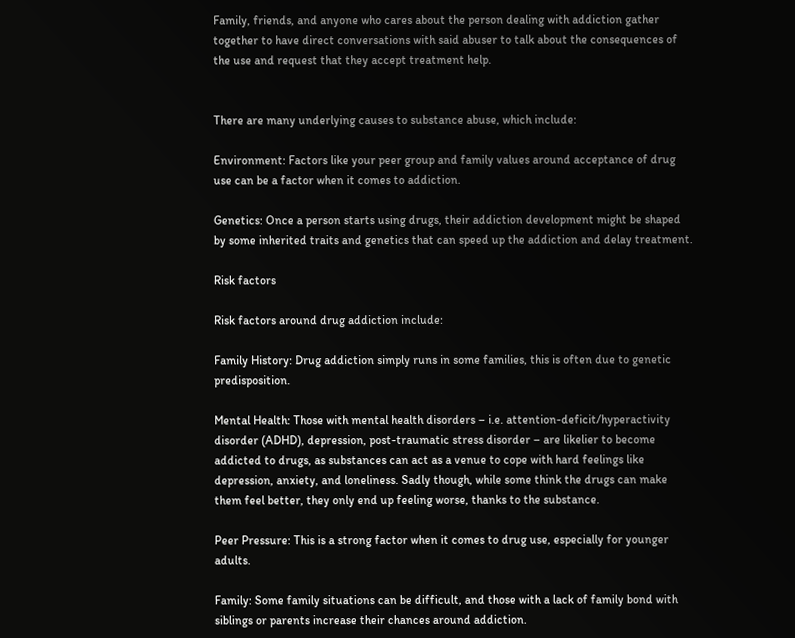Family, friends, and anyone who cares about the person dealing with addiction gather together to have direct conversations with said abuser to talk about the consequences of the use and request that they accept treatment help.


There are many underlying causes to substance abuse, which include:

Environment: Factors like your peer group and family values around acceptance of drug use can be a factor when it comes to addiction.

Genetics: Once a person starts using drugs, their addiction development might be shaped by some inherited traits and genetics that can speed up the addiction and delay treatment.

Risk factors

Risk factors around drug addiction include:

Family History: Drug addiction simply runs in some families, this is often due to genetic predisposition.

Mental Health: Those with mental health disorders – i.e. attention-deficit/hyperactivity disorder (ADHD), depression, post-traumatic stress disorder – are likelier to become addicted to drugs, as substances can act as a venue to cope with hard feelings like depression, anxiety, and loneliness. Sadly though, while some think the drugs can make them feel better, they only end up feeling worse, thanks to the substance.

Peer Pressure: This is a strong factor when it comes to drug use, especially for younger adults.

Family: Some family situations can be difficult, and those with a lack of family bond with siblings or parents increase their chances around addiction.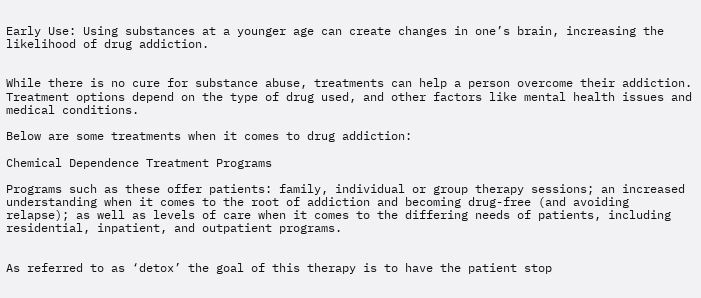Early Use: Using substances at a younger age can create changes in one’s brain, increasing the likelihood of drug addiction.


While there is no cure for substance abuse, treatments can help a person overcome their addiction. Treatment options depend on the type of drug used, and other factors like mental health issues and medical conditions.

Below are some treatments when it comes to drug addiction:

Chemical Dependence Treatment Programs

Programs such as these offer patients: family, individual or group therapy sessions; an increased understanding when it comes to the root of addiction and becoming drug-free (and avoiding relapse); as well as levels of care when it comes to the differing needs of patients, including residential, inpatient, and outpatient programs.


As referred to as ‘detox’ the goal of this therapy is to have the patient stop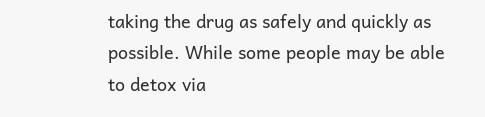taking the drug as safely and quickly as possible. While some people may be able to detox via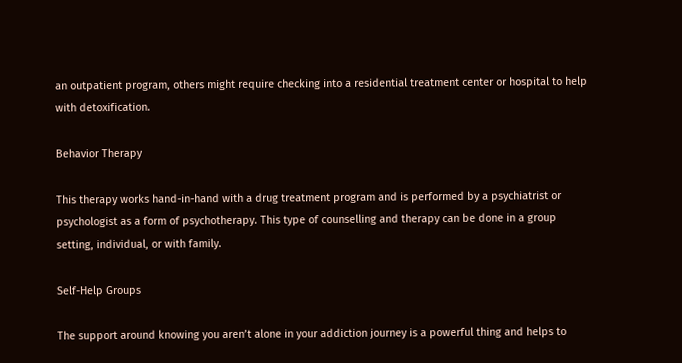an outpatient program, others might require checking into a residential treatment center or hospital to help with detoxification.

Behavior Therapy

This therapy works hand-in-hand with a drug treatment program and is performed by a psychiatrist or psychologist as a form of psychotherapy. This type of counselling and therapy can be done in a group setting, individual, or with family.

Self-Help Groups

The support around knowing you aren’t alone in your addiction journey is a powerful thing and helps to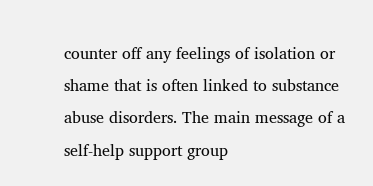counter off any feelings of isolation or shame that is often linked to substance abuse disorders. The main message of a self-help support group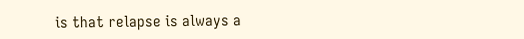is that relapse is always a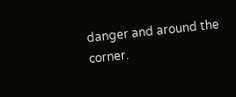danger and around the corner.